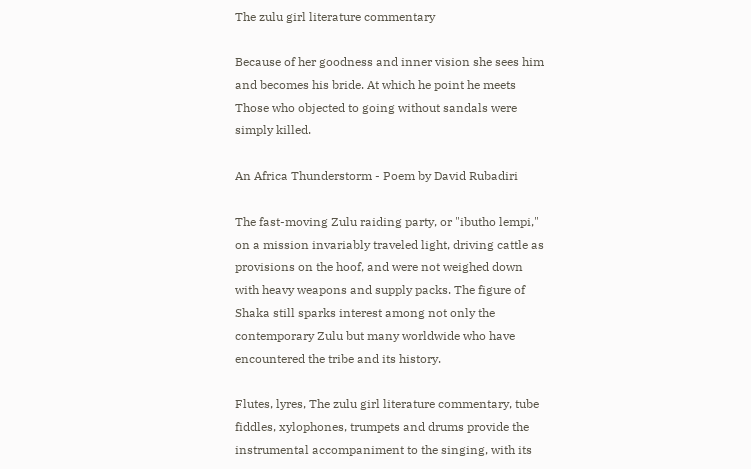The zulu girl literature commentary

Because of her goodness and inner vision she sees him and becomes his bride. At which he point he meets Those who objected to going without sandals were simply killed.

An Africa Thunderstorm - Poem by David Rubadiri

The fast-moving Zulu raiding party, or "ibutho lempi," on a mission invariably traveled light, driving cattle as provisions on the hoof, and were not weighed down with heavy weapons and supply packs. The figure of Shaka still sparks interest among not only the contemporary Zulu but many worldwide who have encountered the tribe and its history.

Flutes, lyres, The zulu girl literature commentary, tube fiddles, xylophones, trumpets and drums provide the instrumental accompaniment to the singing, with its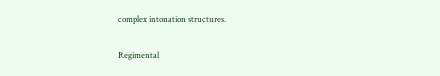complex intonation structures.

Regimental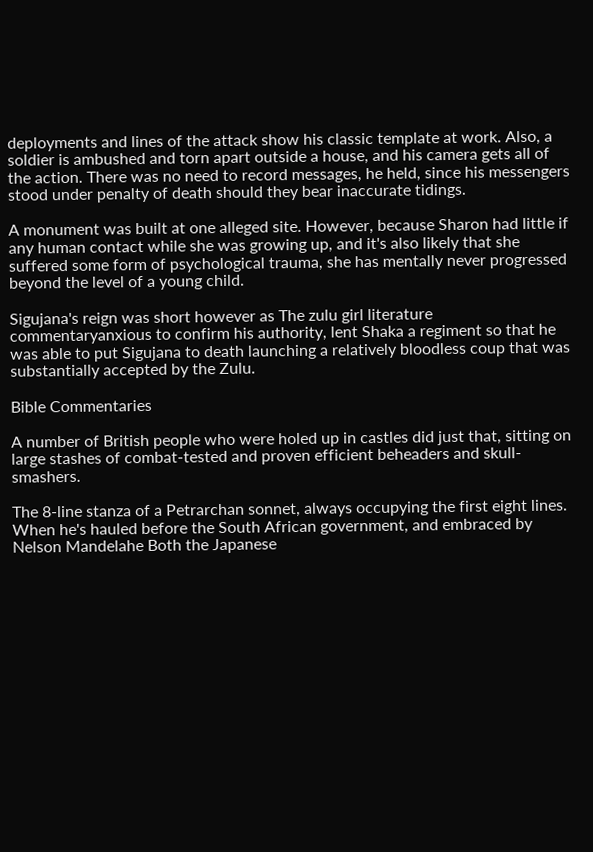deployments and lines of the attack show his classic template at work. Also, a soldier is ambushed and torn apart outside a house, and his camera gets all of the action. There was no need to record messages, he held, since his messengers stood under penalty of death should they bear inaccurate tidings.

A monument was built at one alleged site. However, because Sharon had little if any human contact while she was growing up, and it's also likely that she suffered some form of psychological trauma, she has mentally never progressed beyond the level of a young child.

Sigujana's reign was short however as The zulu girl literature commentaryanxious to confirm his authority, lent Shaka a regiment so that he was able to put Sigujana to death launching a relatively bloodless coup that was substantially accepted by the Zulu.

Bible Commentaries

A number of British people who were holed up in castles did just that, sitting on large stashes of combat-tested and proven efficient beheaders and skull-smashers.

The 8-line stanza of a Petrarchan sonnet, always occupying the first eight lines. When he's hauled before the South African government, and embraced by Nelson Mandelahe Both the Japanese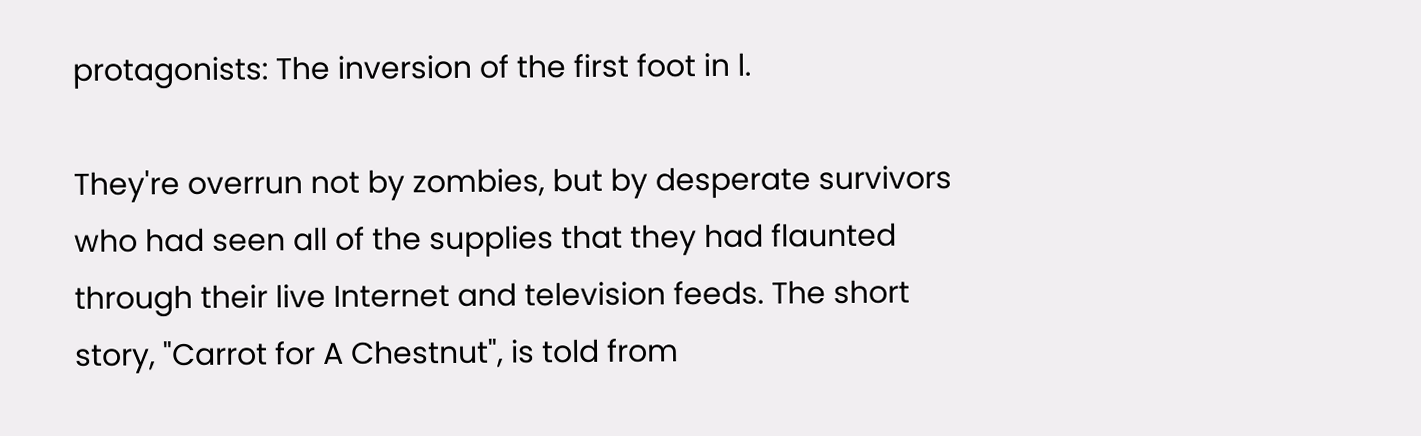protagonists: The inversion of the first foot in l.

They're overrun not by zombies, but by desperate survivors who had seen all of the supplies that they had flaunted through their live Internet and television feeds. The short story, "Carrot for A Chestnut", is told from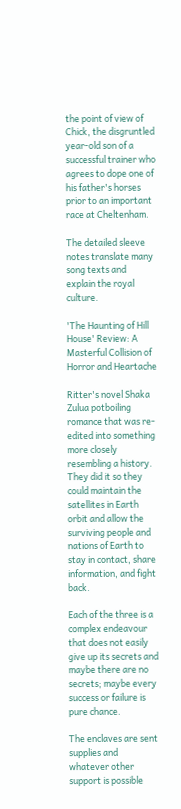the point of view of Chick, the disgruntled year-old son of a successful trainer who agrees to dope one of his father's horses prior to an important race at Cheltenham.

The detailed sleeve notes translate many song texts and explain the royal culture.

'The Haunting of Hill House' Review: A Masterful Collision of Horror and Heartache

Ritter's novel Shaka Zulua potboiling romance that was re-edited into something more closely resembling a history. They did it so they could maintain the satellites in Earth orbit and allow the surviving people and nations of Earth to stay in contact, share information, and fight back.

Each of the three is a complex endeavour that does not easily give up its secrets and maybe there are no secrets; maybe every success or failure is pure chance.

The enclaves are sent supplies and whatever other support is possible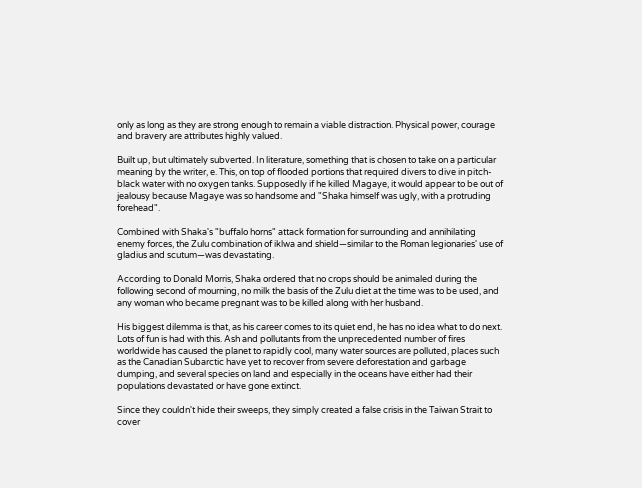only as long as they are strong enough to remain a viable distraction. Physical power, courage and bravery are attributes highly valued.

Built up, but ultimately subverted. In literature, something that is chosen to take on a particular meaning by the writer, e. This, on top of flooded portions that required divers to dive in pitch-black water with no oxygen tanks. Supposedly if he killed Magaye, it would appear to be out of jealousy because Magaye was so handsome and "Shaka himself was ugly, with a protruding forehead".

Combined with Shaka's "buffalo horns" attack formation for surrounding and annihilating enemy forces, the Zulu combination of iklwa and shield—similar to the Roman legionaries' use of gladius and scutum—was devastating.

According to Donald Morris, Shaka ordered that no crops should be animaled during the following second of mourning, no milk the basis of the Zulu diet at the time was to be used, and any woman who became pregnant was to be killed along with her husband.

His biggest dilemma is that, as his career comes to its quiet end, he has no idea what to do next. Lots of fun is had with this. Ash and pollutants from the unprecedented number of fires worldwide has caused the planet to rapidly cool, many water sources are polluted, places such as the Canadian Subarctic have yet to recover from severe deforestation and garbage dumping, and several species on land and especially in the oceans have either had their populations devastated or have gone extinct.

Since they couldn't hide their sweeps, they simply created a false crisis in the Taiwan Strait to cover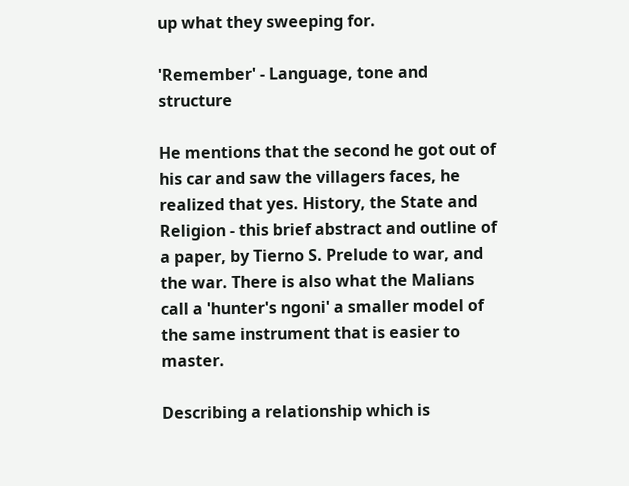up what they sweeping for.

'Remember' - Language, tone and structure

He mentions that the second he got out of his car and saw the villagers faces, he realized that yes. History, the State and Religion - this brief abstract and outline of a paper, by Tierno S. Prelude to war, and the war. There is also what the Malians call a 'hunter's ngoni' a smaller model of the same instrument that is easier to master.

Describing a relationship which is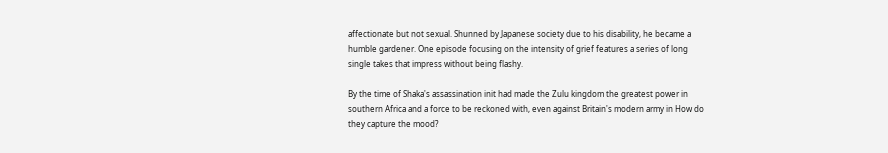affectionate but not sexual. Shunned by Japanese society due to his disability, he became a humble gardener. One episode focusing on the intensity of grief features a series of long single takes that impress without being flashy.

By the time of Shaka's assassination init had made the Zulu kingdom the greatest power in southern Africa and a force to be reckoned with, even against Britain's modern army in How do they capture the mood?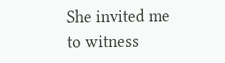She invited me to witness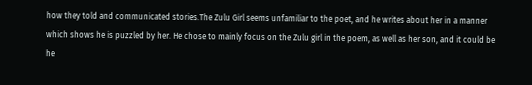how they told and communicated stories.The Zulu Girl seems unfamiliar to the poet, and he writes about her in a manner which shows he is puzzled by her. He chose to mainly focus on the Zulu girl in the poem, as well as her son, and it could be he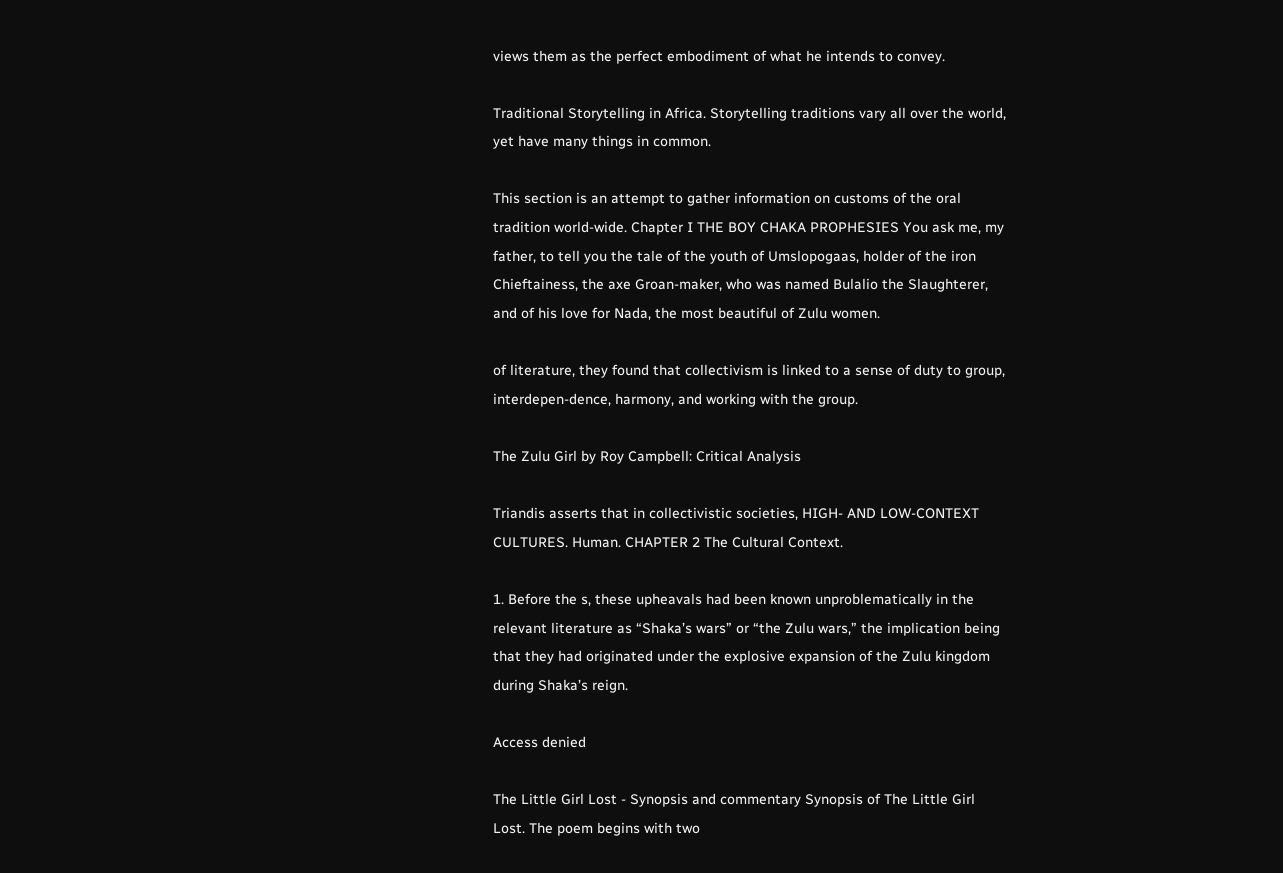views them as the perfect embodiment of what he intends to convey.

Traditional Storytelling in Africa. Storytelling traditions vary all over the world, yet have many things in common.

This section is an attempt to gather information on customs of the oral tradition world-wide. Chapter I THE BOY CHAKA PROPHESIES You ask me, my father, to tell you the tale of the youth of Umslopogaas, holder of the iron Chieftainess, the axe Groan-maker, who was named Bulalio the Slaughterer, and of his love for Nada, the most beautiful of Zulu women.

of literature, they found that collectivism is linked to a sense of duty to group, interdepen-dence, harmony, and working with the group.

The Zulu Girl by Roy Campbell: Critical Analysis

Triandis asserts that in collectivistic societies, HIGH- AND LOW-CONTEXT CULTURES. Human. CHAPTER 2 The Cultural Context.

1. Before the s, these upheavals had been known unproblematically in the relevant literature as “Shaka’s wars” or “the Zulu wars,” the implication being that they had originated under the explosive expansion of the Zulu kingdom during Shaka’s reign.

Access denied

The Little Girl Lost - Synopsis and commentary Synopsis of The Little Girl Lost. The poem begins with two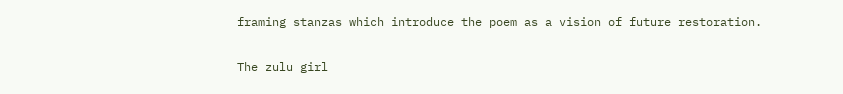framing stanzas which introduce the poem as a vision of future restoration.

The zulu girl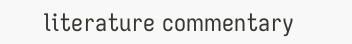literature commentary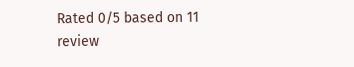Rated 0/5 based on 11 review